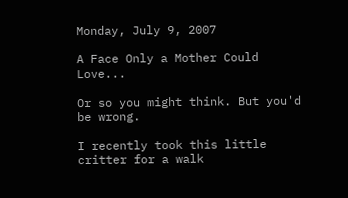Monday, July 9, 2007

A Face Only a Mother Could Love...

Or so you might think. But you'd be wrong.

I recently took this little critter for a walk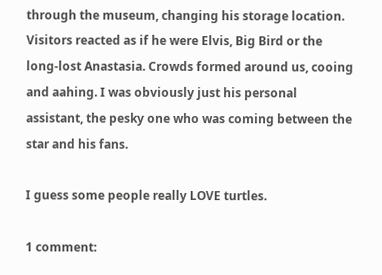through the museum, changing his storage location. Visitors reacted as if he were Elvis, Big Bird or the long-lost Anastasia. Crowds formed around us, cooing and aahing. I was obviously just his personal assistant, the pesky one who was coming between the star and his fans.

I guess some people really LOVE turtles.

1 comment: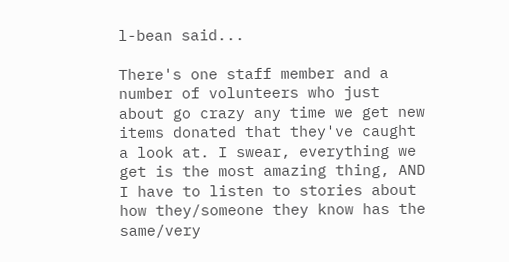l-bean said...

There's one staff member and a number of volunteers who just about go crazy any time we get new items donated that they've caught a look at. I swear, everything we get is the most amazing thing, AND I have to listen to stories about how they/someone they know has the same/very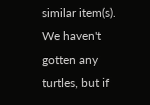similar item(s). We haven't gotten any turtles, but if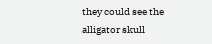they could see the alligator skull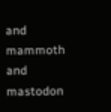and mammoth and mastodon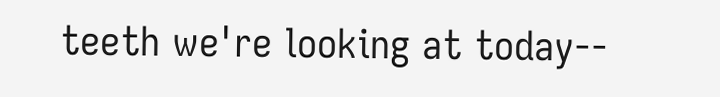teeth we're looking at today--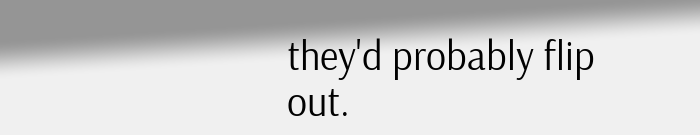they'd probably flip out.